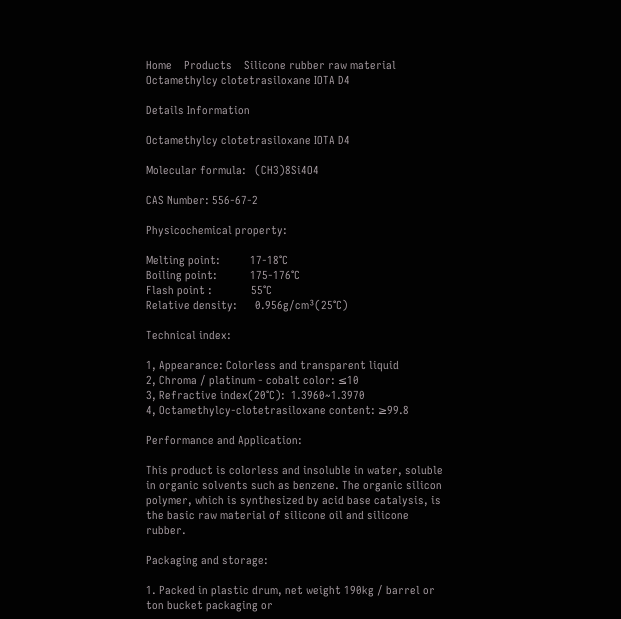Home    Products    Silicone rubber raw material    Octamethylcy clotetrasiloxane IOTA D4

Details Information

Octamethylcy clotetrasiloxane IOTA D4

Molecular formula:   (CH3)8Si4O4

CAS Number: 556-67-2

Physicochemical property:

Melting point:          17-18℃
Boiling point:           175-176℃
Flash point :             55℃
Relative density:      0.956g/cm³(25℃)

Technical index:

1, Appearance: Colorless and transparent liquid
2, Chroma / platinum - cobalt color: ≤10
3, Refractive index(20℃):  1.3960~1.3970
4, Octamethylcy-clotetrasiloxane content: ≥99.8

Performance and Application:

This product is colorless and insoluble in water, soluble in organic solvents such as benzene. The organic silicon polymer, which is synthesized by acid base catalysis, is the basic raw material of silicone oil and silicone rubber.

Packaging and storage:

1. Packed in plastic drum, net weight 190kg / barrel or ton bucket packaging or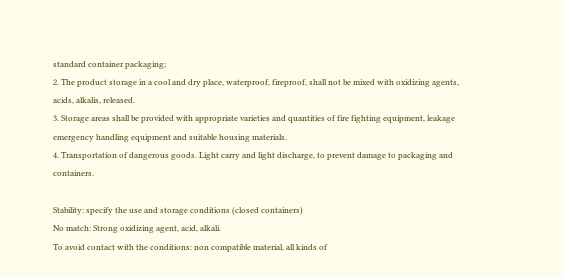standard container packaging;
2. The product storage in a cool and dry place, waterproof, fireproof, shall not be mixed with oxidizing agents, acids, alkalis, released.
3. Storage areas shall be provided with appropriate varieties and quantities of fire fighting equipment, leakage emergency handling equipment and suitable housing materials.
4. Transportation of dangerous goods. Light carry and light discharge, to prevent damage to packaging and containers.

Stability: specify the use and storage conditions (closed containers)
No match: Strong oxidizing agent, acid, alkali.
To avoid contact with the conditions: non compatible material, all kinds of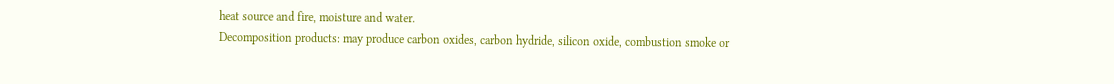heat source and fire, moisture and water.
Decomposition products: may produce carbon oxides, carbon hydride, silicon oxide, combustion smoke or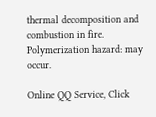thermal decomposition and combustion in fire.
Polymerization hazard: may occur.

Online QQ Service, Click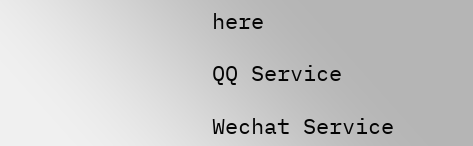here

QQ Service

Wechat Service